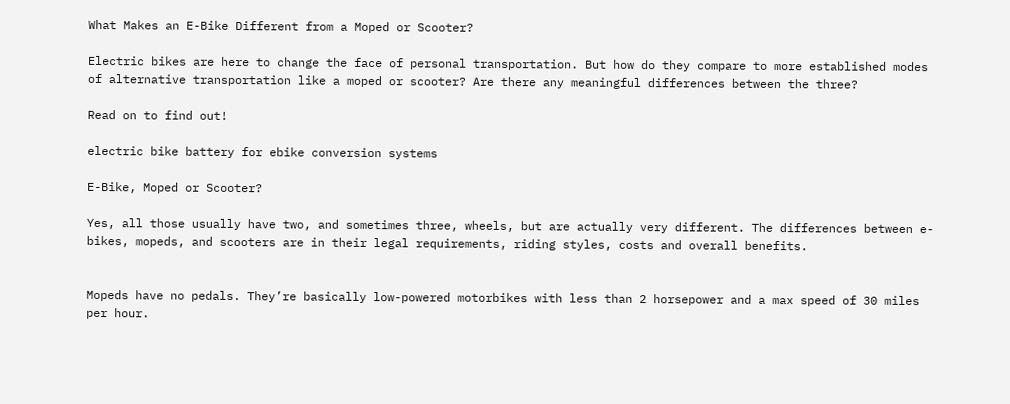What Makes an E-Bike Different from a Moped or Scooter?

Electric bikes are here to change the face of personal transportation. But how do they compare to more established modes of alternative transportation like a moped or scooter? Are there any meaningful differences between the three?

Read on to find out!

electric bike battery for ebike conversion systems

E-Bike, Moped or Scooter?

Yes, all those usually have two, and sometimes three, wheels, but are actually very different. The differences between e-bikes, mopeds, and scooters are in their legal requirements, riding styles, costs and overall benefits.


Mopeds have no pedals. They’re basically low-powered motorbikes with less than 2 horsepower and a max speed of 30 miles per hour.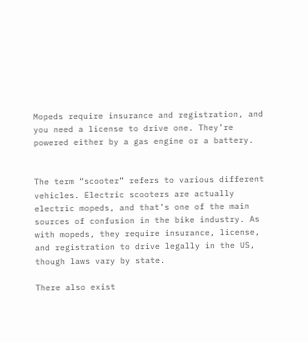Mopeds require insurance and registration, and you need a license to drive one. They’re powered either by a gas engine or a battery.


The term “scooter” refers to various different vehicles. Electric scooters are actually electric mopeds, and that’s one of the main sources of confusion in the bike industry. As with mopeds, they require insurance, license, and registration to drive legally in the US, though laws vary by state.

There also exist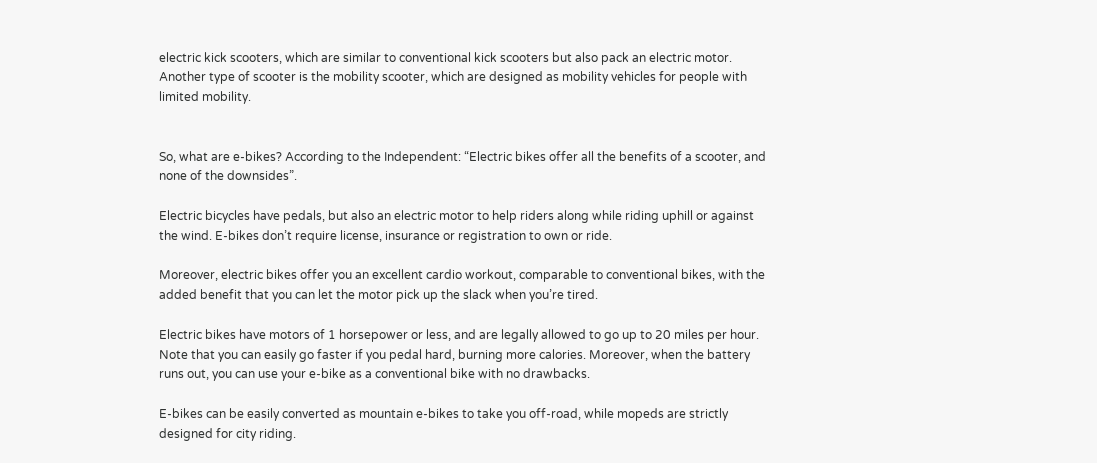electric kick scooters, which are similar to conventional kick scooters but also pack an electric motor. Another type of scooter is the mobility scooter, which are designed as mobility vehicles for people with limited mobility.


So, what are e-bikes? According to the Independent: “Electric bikes offer all the benefits of a scooter, and none of the downsides”.

Electric bicycles have pedals, but also an electric motor to help riders along while riding uphill or against the wind. E-bikes don’t require license, insurance or registration to own or ride.

Moreover, electric bikes offer you an excellent cardio workout, comparable to conventional bikes, with the added benefit that you can let the motor pick up the slack when you’re tired.

Electric bikes have motors of 1 horsepower or less, and are legally allowed to go up to 20 miles per hour. Note that you can easily go faster if you pedal hard, burning more calories. Moreover, when the battery runs out, you can use your e-bike as a conventional bike with no drawbacks.

E-bikes can be easily converted as mountain e-bikes to take you off-road, while mopeds are strictly designed for city riding.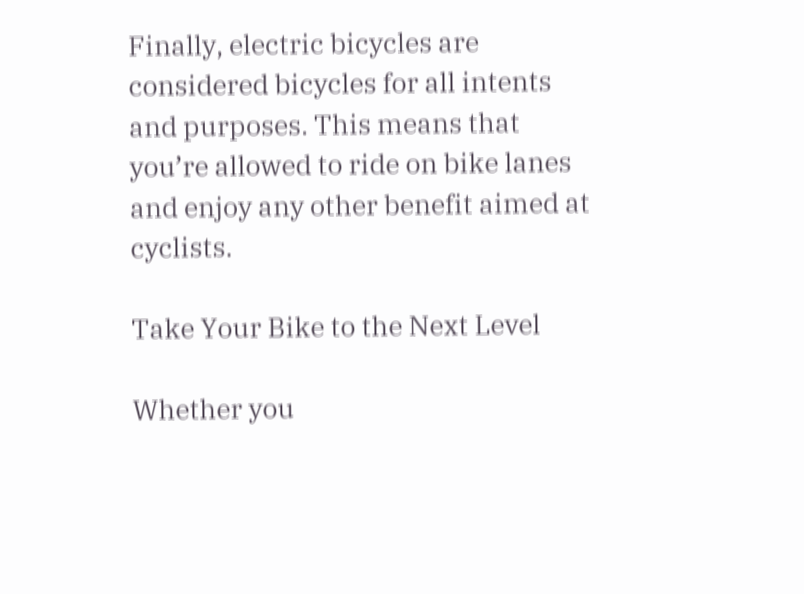Finally, electric bicycles are considered bicycles for all intents and purposes. This means that you’re allowed to ride on bike lanes and enjoy any other benefit aimed at cyclists.

Take Your Bike to the Next Level

Whether you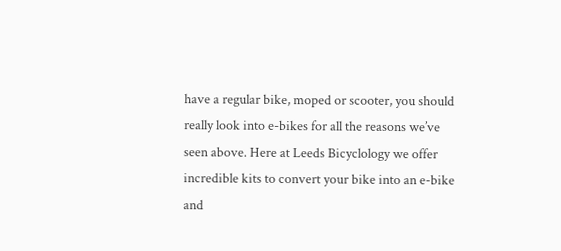have a regular bike, moped or scooter, you should really look into e-bikes for all the reasons we’ve seen above. Here at Leeds Bicyclology we offer incredible kits to convert your bike into an e-bike and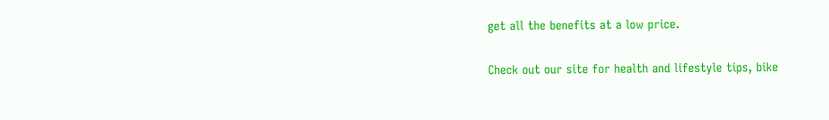get all the benefits at a low price.

Check out our site for health and lifestyle tips, bike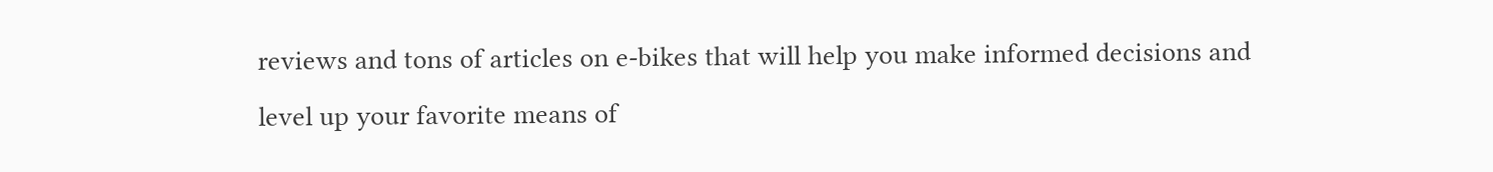reviews and tons of articles on e-bikes that will help you make informed decisions and level up your favorite means of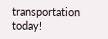transportation today!